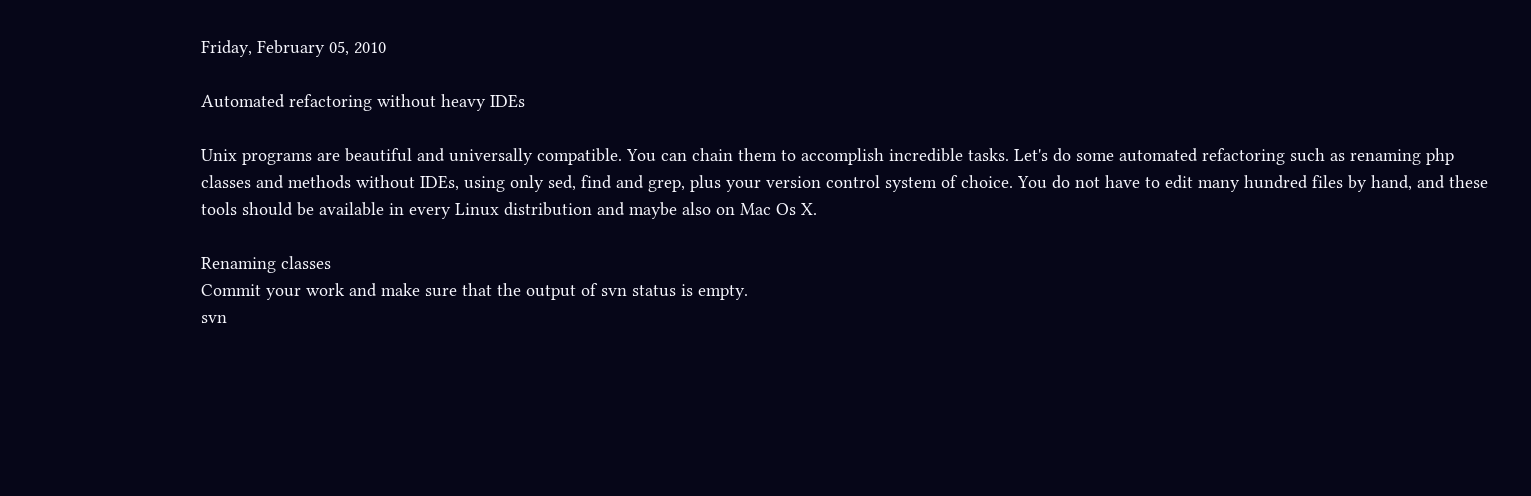Friday, February 05, 2010

Automated refactoring without heavy IDEs

Unix programs are beautiful and universally compatible. You can chain them to accomplish incredible tasks. Let's do some automated refactoring such as renaming php classes and methods without IDEs, using only sed, find and grep, plus your version control system of choice. You do not have to edit many hundred files by hand, and these tools should be available in every Linux distribution and maybe also on Mac Os X.

Renaming classes
Commit your work and make sure that the output of svn status is empty.
svn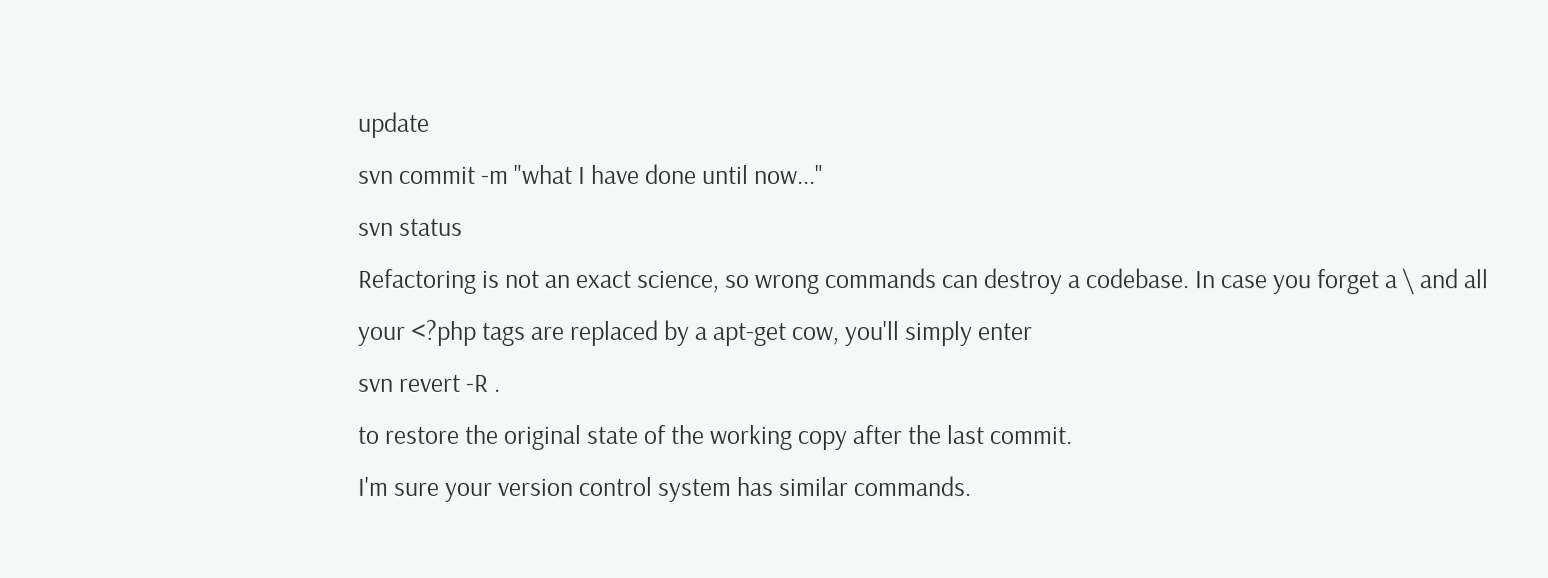update
svn commit -m "what I have done until now..."
svn status
Refactoring is not an exact science, so wrong commands can destroy a codebase. In case you forget a \ and all your <?php tags are replaced by a apt-get cow, you'll simply enter
svn revert -R .
to restore the original state of the working copy after the last commit.
I'm sure your version control system has similar commands.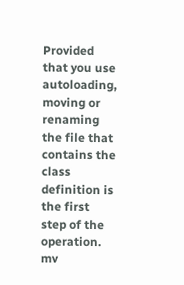Provided that you use autoloading, moving or renaming the file that contains the class definition is the first step of the operation.
mv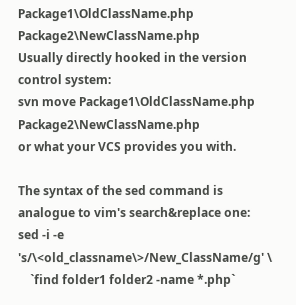Package1\OldClassName.php Package2\NewClassName.php
Usually directly hooked in the version control system:
svn move Package1\OldClassName.php Package2\NewClassName.php
or what your VCS provides you with.

The syntax of the sed command is analogue to vim's search&replace one:
sed -i -e 's/\<old_classname\>/New_ClassName/g' \
    `find folder1 folder2 -name *.php`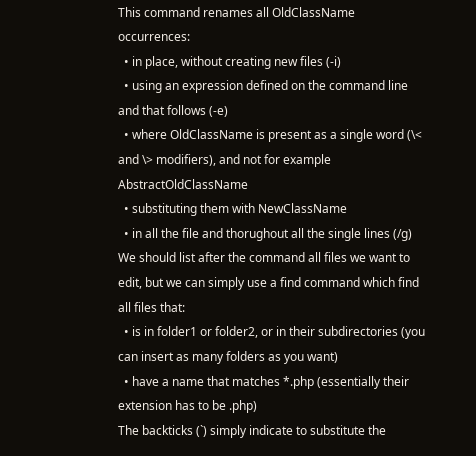This command renames all OldClassName occurrences:
  • in place, without creating new files (-i)
  • using an expression defined on the command line and that follows (-e)
  • where OldClassName is present as a single word (\< and \> modifiers), and not for example AbstractOldClassName
  • substituting them with NewClassName
  • in all the file and thorughout all the single lines (/g)
We should list after the command all files we want to edit, but we can simply use a find command which find all files that:
  • is in folder1 or folder2, or in their subdirectories (you can insert as many folders as you want)
  • have a name that matches *.php (essentially their extension has to be .php)
The backticks (`) simply indicate to substitute the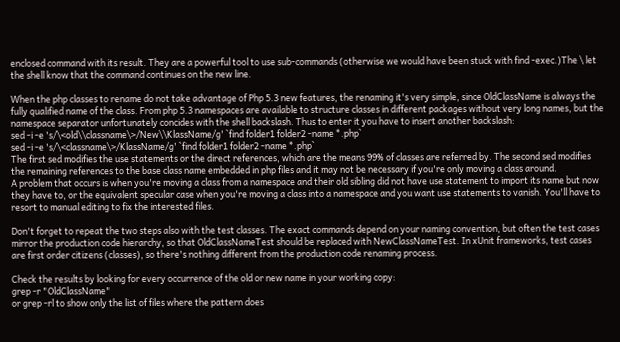enclosed command with its result. They are a powerful tool to use sub-commands (otherwise we would have been stuck with find -exec.)The \ let the shell know that the command continues on the new line.

When the php classes to rename do not take advantage of Php 5.3 new features, the renaming it's very simple, since OldClassName is always the fully qualified name of the class. From php 5.3 namespaces are available to structure classes in different packages without very long names, but the namespace separator unfortunately concides with the shell backslash. Thus to enter it you have to insert another backslash:
sed -i -e 's/\<old\\classname\>/New\\KlassName/g' `find folder1 folder2 -name *.php`
sed -i -e 's/\<classname\>/KlassName/g' `find folder1 folder2 -name *.php`
The first sed modifies the use statements or the direct references, which are the means 99% of classes are referred by. The second sed modifies the remaining references to the base class name embedded in php files and it may not be necessary if you're only moving a class around.
A problem that occurs is when you're moving a class from a namespace and their old sibling did not have use statement to import its name but now they have to, or the equivalent specular case when you're moving a class into a namespace and you want use statements to vanish. You'll have to resort to manual editing to fix the interested files.

Don't forget to repeat the two steps also with the test classes. The exact commands depend on your naming convention, but often the test cases mirror the production code hierarchy, so that OldClassNameTest should be replaced with NewClassNameTest. In xUnit frameworks, test cases are first order citizens (classes), so there's nothing different from the production code renaming process.

Check the results by looking for every occurrence of the old or new name in your working copy:
grep -r "OldClassName"
or grep -rl to show only the list of files where the pattern does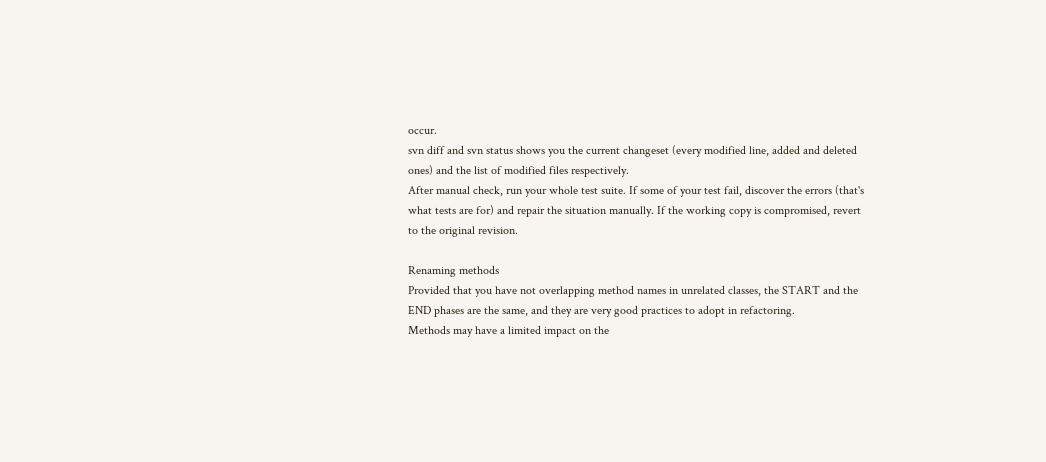occur.
svn diff and svn status shows you the current changeset (every modified line, added and deleted ones) and the list of modified files respectively.
After manual check, run your whole test suite. If some of your test fail, discover the errors (that's what tests are for) and repair the situation manually. If the working copy is compromised, revert to the original revision.

Renaming methods
Provided that you have not overlapping method names in unrelated classes, the START and the END phases are the same, and they are very good practices to adopt in refactoring.
Methods may have a limited impact on the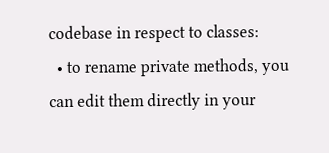codebase in respect to classes:
  • to rename private methods, you can edit them directly in your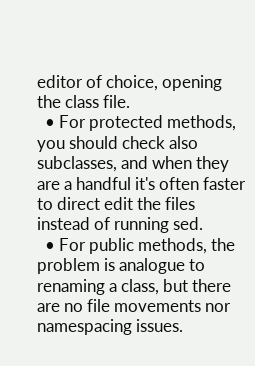editor of choice, opening the class file.
  • For protected methods, you should check also subclasses, and when they are a handful it's often faster to direct edit the files instead of running sed.
  • For public methods, the problem is analogue to renaming a class, but there are no file movements nor namespacing issues.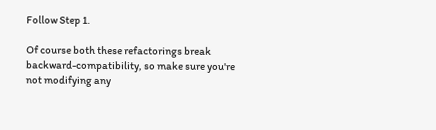Follow Step 1.

Of course both these refactorings break backward-compatibility, so make sure you're not modifying any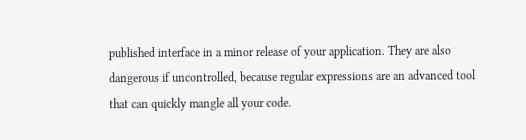published interface in a minor release of your application. They are also dangerous if uncontrolled, because regular expressions are an advanced tool that can quickly mangle all your code.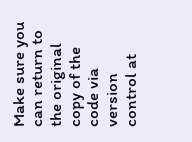Make sure you can return to the original copy of the code via version control at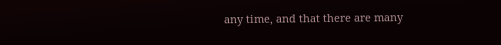any time, and that there are many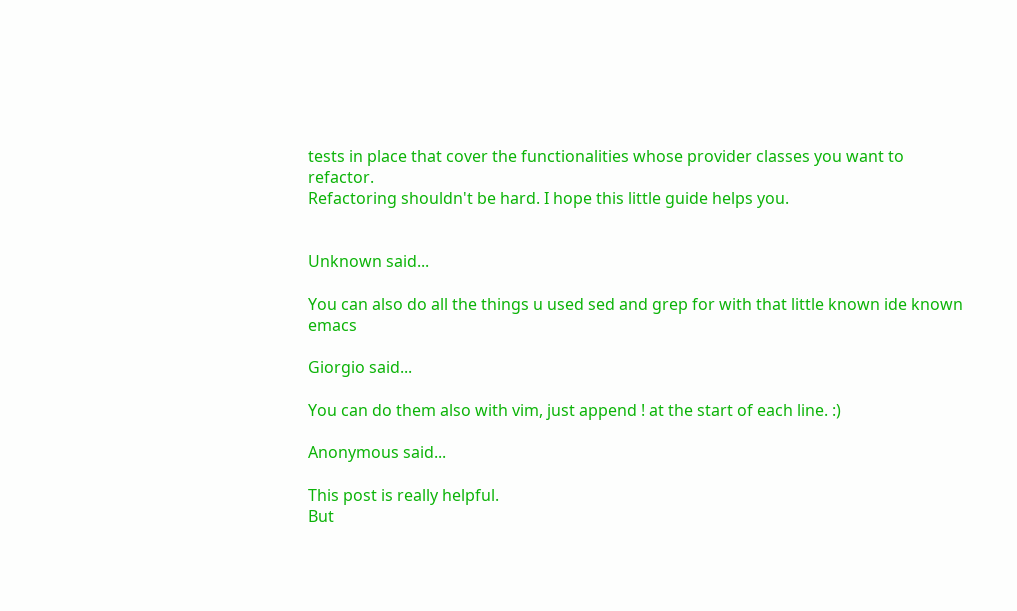tests in place that cover the functionalities whose provider classes you want to refactor.
Refactoring shouldn't be hard. I hope this little guide helps you.


Unknown said...

You can also do all the things u used sed and grep for with that little known ide known emacs

Giorgio said...

You can do them also with vim, just append ! at the start of each line. :)

Anonymous said...

This post is really helpful.
But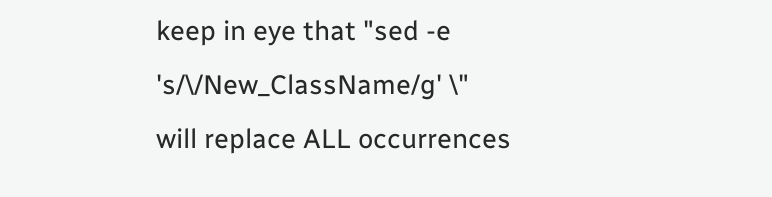keep in eye that "sed -e 's/\/New_ClassName/g' \"
will replace ALL occurrences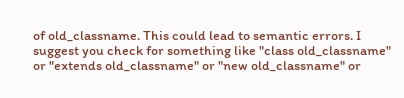of old_classname. This could lead to semantic errors. I suggest you check for something like "class old_classname" or "extends old_classname" or "new old_classname" or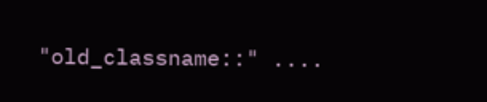"old_classname::" ....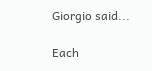Giorgio said...

Each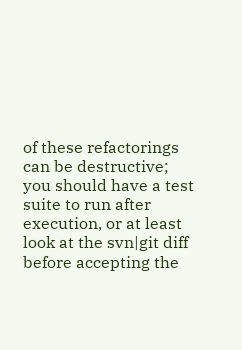of these refactorings can be destructive; you should have a test suite to run after execution, or at least look at the svn|git diff before accepting the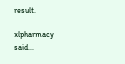result.

xlpharmacy said...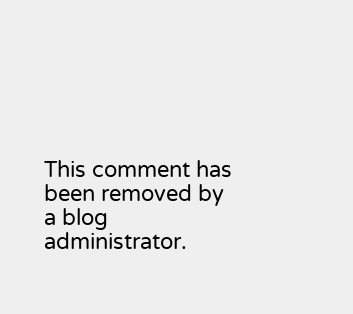This comment has been removed by a blog administrator.